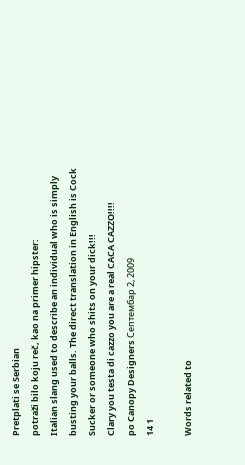Pretplati se Serbian
potraži bilo koju reč, kao na primer hipster:
Italian slang used to describe an individual who is simply busting your balls. The direct translation in English is Cock Sucker or someone who shits on your dick!!!
Clary you testa di cazzo you are a real CACA CAZZO!!!!
po Canopy Designers Септембар 2, 2009
14 1

Words related to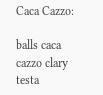Caca Cazzo:

balls caca cazzo clary testa